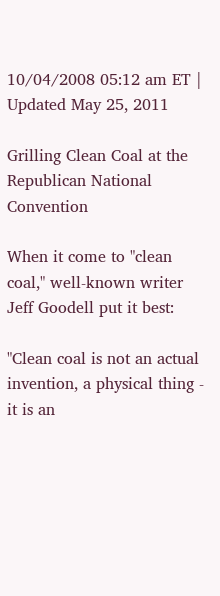10/04/2008 05:12 am ET | Updated May 25, 2011

Grilling Clean Coal at the Republican National Convention

When it come to "clean coal," well-known writer Jeff Goodell put it best:

"Clean coal is not an actual invention, a physical thing - it is an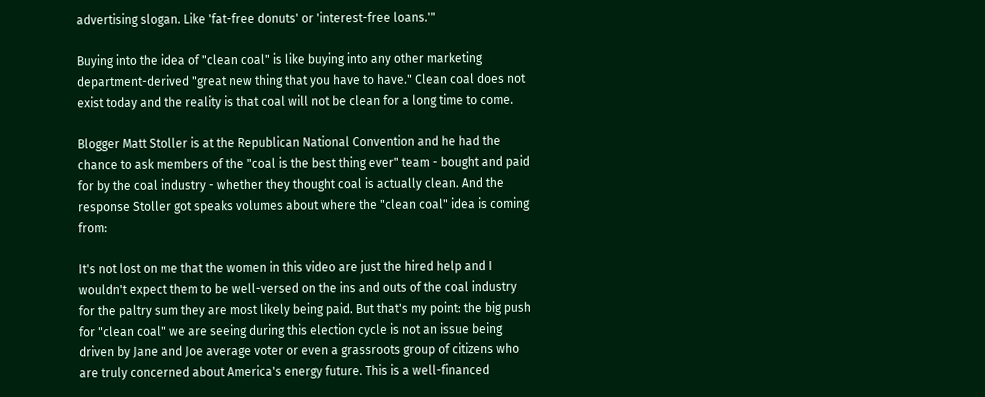advertising slogan. Like 'fat-free donuts' or 'interest-free loans.'"

Buying into the idea of "clean coal" is like buying into any other marketing department-derived "great new thing that you have to have." Clean coal does not exist today and the reality is that coal will not be clean for a long time to come.

Blogger Matt Stoller is at the Republican National Convention and he had the chance to ask members of the "coal is the best thing ever" team - bought and paid for by the coal industry - whether they thought coal is actually clean. And the response Stoller got speaks volumes about where the "clean coal" idea is coming from:

It's not lost on me that the women in this video are just the hired help and I wouldn't expect them to be well-versed on the ins and outs of the coal industry for the paltry sum they are most likely being paid. But that's my point: the big push for "clean coal" we are seeing during this election cycle is not an issue being driven by Jane and Joe average voter or even a grassroots group of citizens who are truly concerned about America's energy future. This is a well-financed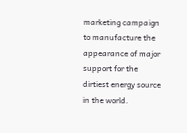marketing campaign to manufacture the appearance of major support for the dirtiest energy source in the world.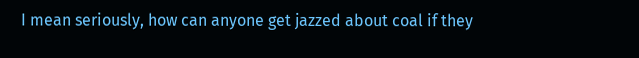I mean seriously, how can anyone get jazzed about coal if they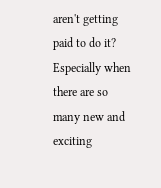aren't getting paid to do it? Especially when there are so many new and exciting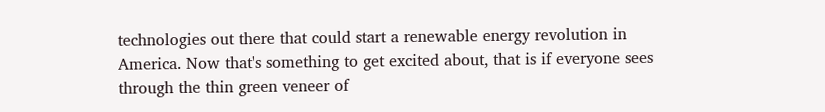technologies out there that could start a renewable energy revolution in America. Now that's something to get excited about, that is if everyone sees through the thin green veneer of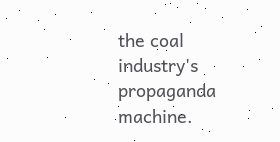the coal industry's propaganda machine.